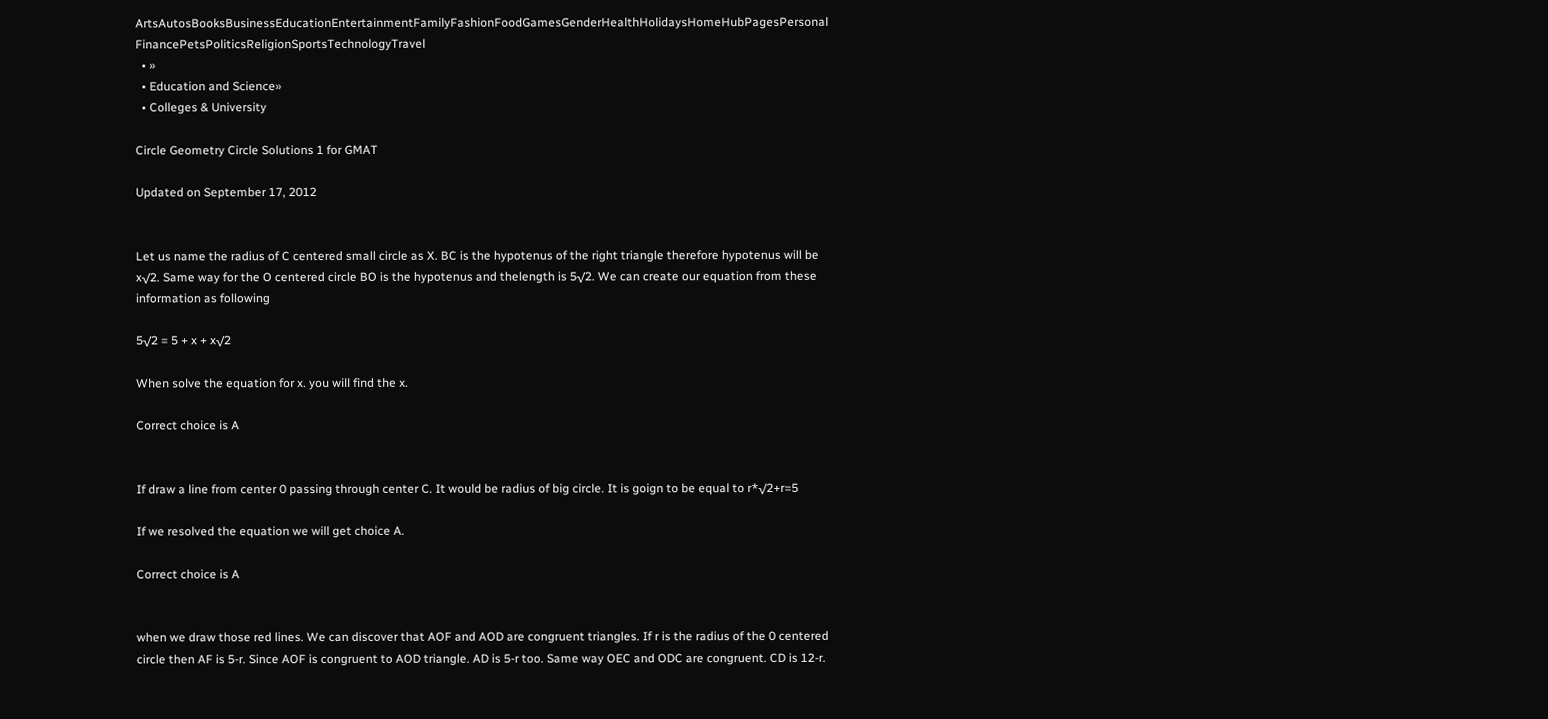ArtsAutosBooksBusinessEducationEntertainmentFamilyFashionFoodGamesGenderHealthHolidaysHomeHubPagesPersonal FinancePetsPoliticsReligionSportsTechnologyTravel
  • »
  • Education and Science»
  • Colleges & University

Circle Geometry Circle Solutions 1 for GMAT

Updated on September 17, 2012


Let us name the radius of C centered small circle as X. BC is the hypotenus of the right triangle therefore hypotenus will be x√2. Same way for the O centered circle BO is the hypotenus and thelength is 5√2. We can create our equation from these information as following

5√2 = 5 + x + x√2

When solve the equation for x. you will find the x.

Correct choice is A


If draw a line from center 0 passing through center C. It would be radius of big circle. It is goign to be equal to r*√2+r=5

If we resolved the equation we will get choice A.

Correct choice is A


when we draw those red lines. We can discover that AOF and AOD are congruent triangles. If r is the radius of the 0 centered circle then AF is 5-r. Since AOF is congruent to AOD triangle. AD is 5-r too. Same way OEC and ODC are congruent. CD is 12-r.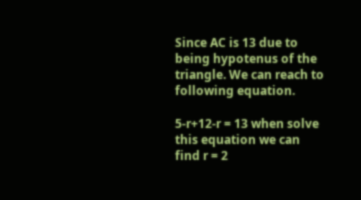Since AC is 13 due to being hypotenus of the triangle. We can reach to following equation.

5-r+12-r = 13 when solve this equation we can find r = 2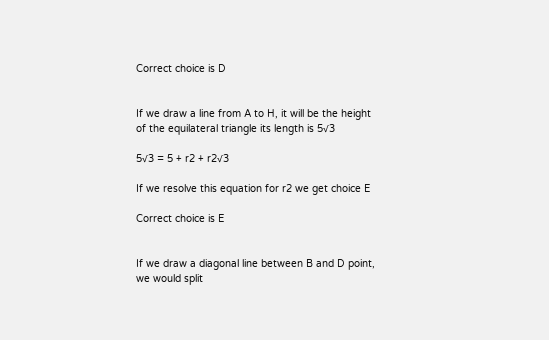Correct choice is D


If we draw a line from A to H, it will be the height of the equilateral triangle its length is 5√3

5√3 = 5 + r2 + r2√3

If we resolve this equation for r2 we get choice E

Correct choice is E


If we draw a diagonal line between B and D point, we would split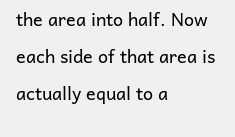the area into half. Now each side of that area is actually equal to a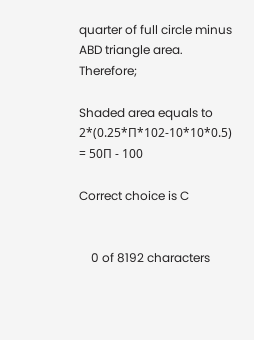quarter of full circle minus ABD triangle area. Therefore;

Shaded area equals to 2*(0.25*Π*102-10*10*0.5) = 50Π - 100

Correct choice is C


    0 of 8192 characters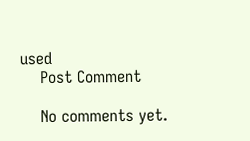used
    Post Comment

    No comments yet.